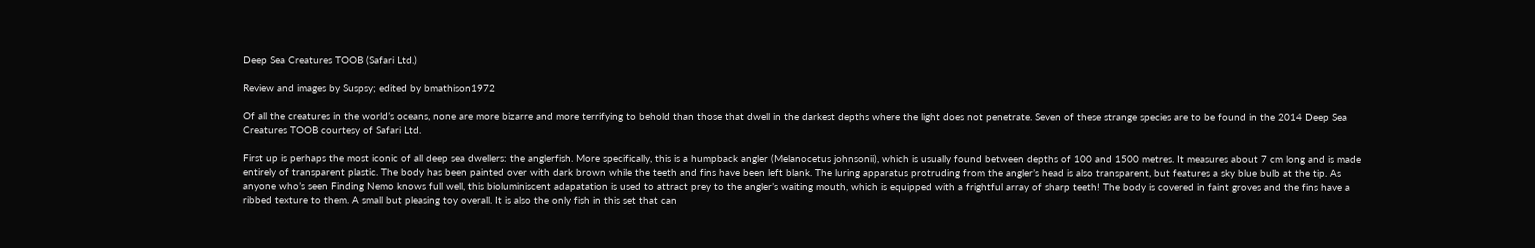Deep Sea Creatures TOOB (Safari Ltd.)

Review and images by Suspsy; edited by bmathison1972

Of all the creatures in the world’s oceans, none are more bizarre and more terrifying to behold than those that dwell in the darkest depths where the light does not penetrate. Seven of these strange species are to be found in the 2014 Deep Sea Creatures TOOB courtesy of Safari Ltd.

First up is perhaps the most iconic of all deep sea dwellers: the anglerfish. More specifically, this is a humpback angler (Melanocetus johnsonii), which is usually found between depths of 100 and 1500 metres. It measures about 7 cm long and is made entirely of transparent plastic. The body has been painted over with dark brown while the teeth and fins have been left blank. The luring apparatus protruding from the angler’s head is also transparent, but features a sky blue bulb at the tip. As anyone who’s seen Finding Nemo knows full well, this bioluminiscent adapatation is used to attract prey to the angler’s waiting mouth, which is equipped with a frightful array of sharp teeth! The body is covered in faint groves and the fins have a ribbed texture to them. A small but pleasing toy overall. It is also the only fish in this set that can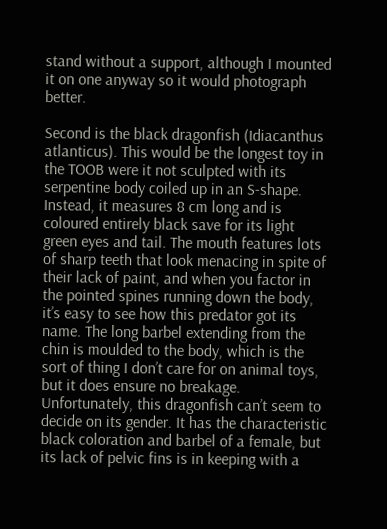stand without a support, although I mounted it on one anyway so it would photograph better.

Second is the black dragonfish (Idiacanthus atlanticus). This would be the longest toy in the TOOB were it not sculpted with its serpentine body coiled up in an S-shape. Instead, it measures 8 cm long and is coloured entirely black save for its light green eyes and tail. The mouth features lots of sharp teeth that look menacing in spite of their lack of paint, and when you factor in the pointed spines running down the body, it’s easy to see how this predator got its name. The long barbel extending from the chin is moulded to the body, which is the sort of thing I don’t care for on animal toys, but it does ensure no breakage. Unfortunately, this dragonfish can’t seem to decide on its gender. It has the characteristic black coloration and barbel of a female, but its lack of pelvic fins is in keeping with a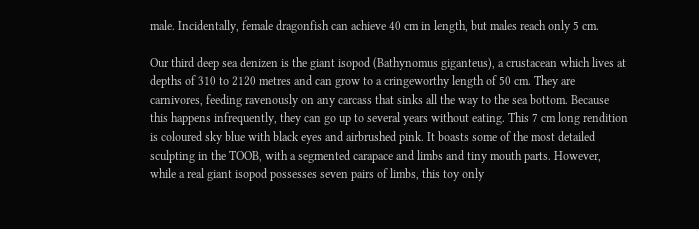male. Incidentally, female dragonfish can achieve 40 cm in length, but males reach only 5 cm.

Our third deep sea denizen is the giant isopod (Bathynomus giganteus), a crustacean which lives at depths of 310 to 2120 metres and can grow to a cringeworthy length of 50 cm. They are carnivores, feeding ravenously on any carcass that sinks all the way to the sea bottom. Because this happens infrequently, they can go up to several years without eating. This 7 cm long rendition is coloured sky blue with black eyes and airbrushed pink. It boasts some of the most detailed sculpting in the TOOB, with a segmented carapace and limbs and tiny mouth parts. However, while a real giant isopod possesses seven pairs of limbs, this toy only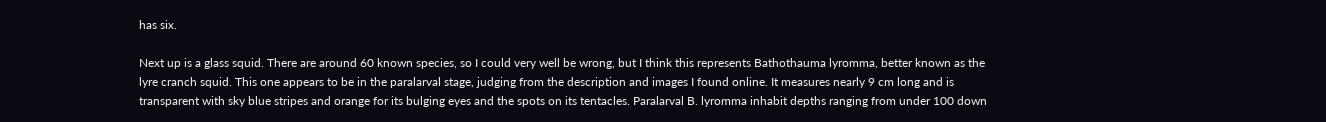has six.

Next up is a glass squid. There are around 60 known species, so I could very well be wrong, but I think this represents Bathothauma lyromma, better known as the lyre cranch squid. This one appears to be in the paralarval stage, judging from the description and images I found online. It measures nearly 9 cm long and is transparent with sky blue stripes and orange for its bulging eyes and the spots on its tentacles. Paralarval B. lyromma inhabit depths ranging from under 100 down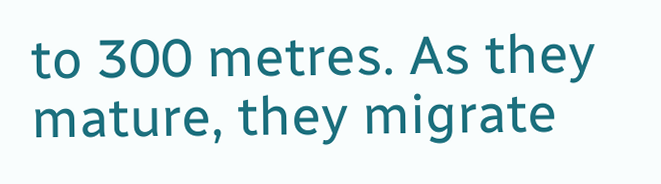to 300 metres. As they mature, they migrate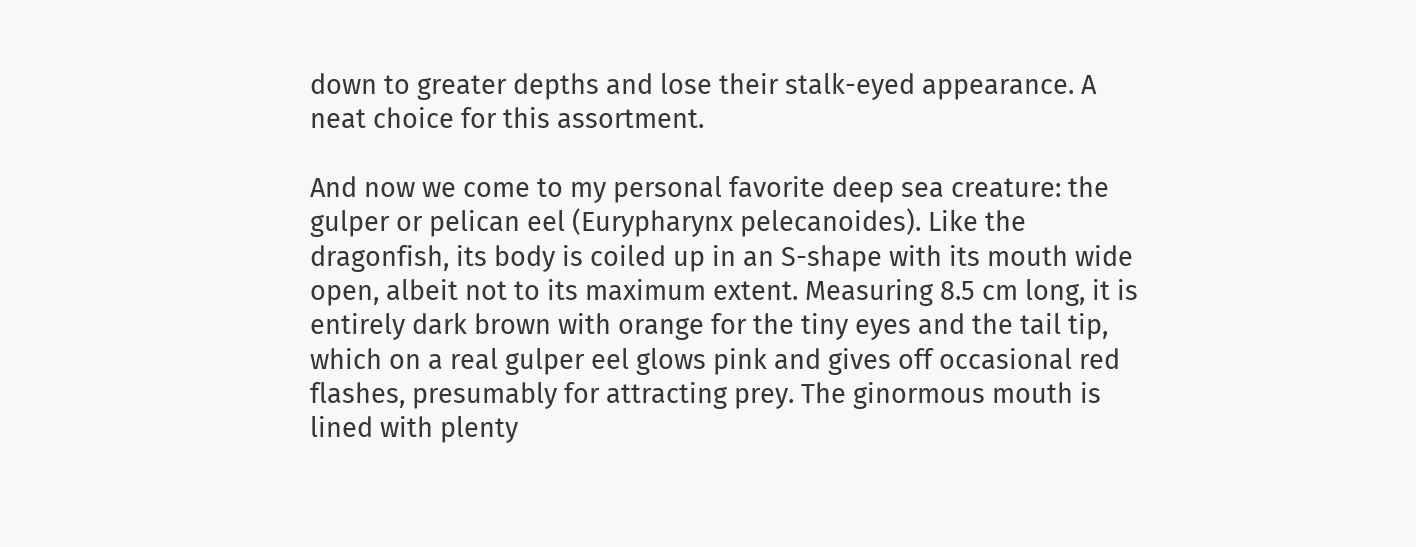down to greater depths and lose their stalk-eyed appearance. A neat choice for this assortment.

And now we come to my personal favorite deep sea creature: the gulper or pelican eel (Eurypharynx pelecanoides). Like the dragonfish, its body is coiled up in an S-shape with its mouth wide open, albeit not to its maximum extent. Measuring 8.5 cm long, it is entirely dark brown with orange for the tiny eyes and the tail tip, which on a real gulper eel glows pink and gives off occasional red flashes, presumably for attracting prey. The ginormous mouth is lined with plenty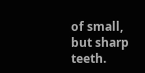of small, but sharp teeth.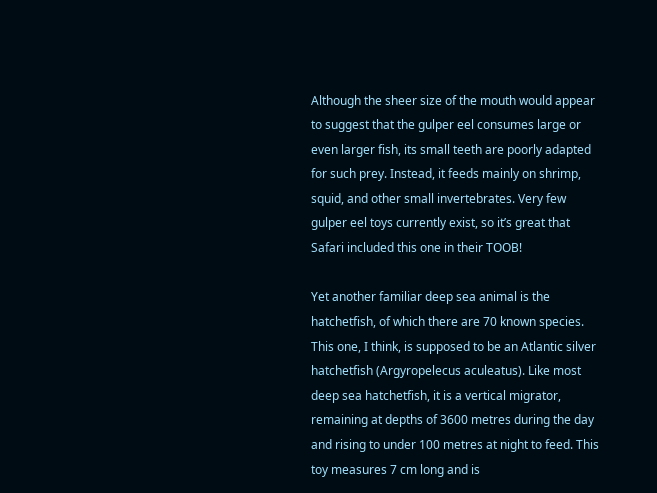Although the sheer size of the mouth would appear to suggest that the gulper eel consumes large or even larger fish, its small teeth are poorly adapted for such prey. Instead, it feeds mainly on shrimp, squid, and other small invertebrates. Very few gulper eel toys currently exist, so it’s great that Safari included this one in their TOOB!

Yet another familiar deep sea animal is the hatchetfish, of which there are 70 known species. This one, I think, is supposed to be an Atlantic silver hatchetfish (Argyropelecus aculeatus). Like most deep sea hatchetfish, it is a vertical migrator, remaining at depths of 3600 metres during the day and rising to under 100 metres at night to feed. This toy measures 7 cm long and is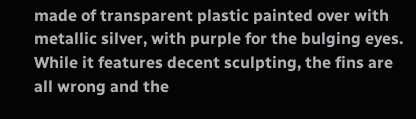made of transparent plastic painted over with metallic silver, with purple for the bulging eyes. While it features decent sculpting, the fins are all wrong and the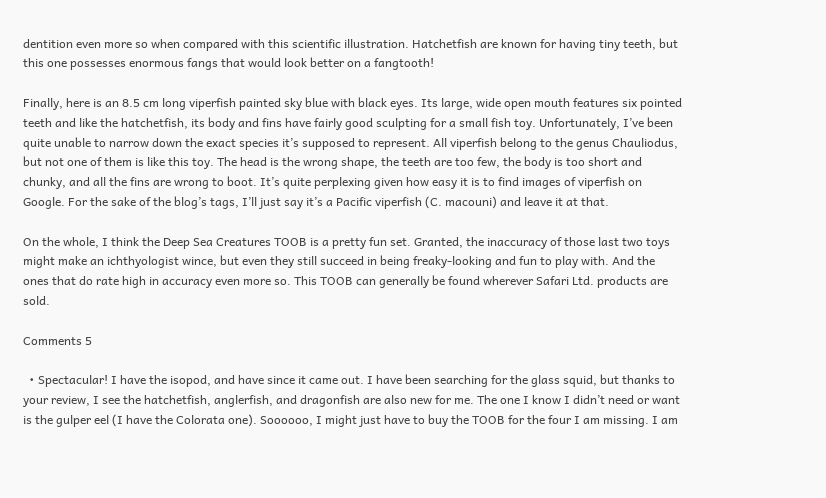dentition even more so when compared with this scientific illustration. Hatchetfish are known for having tiny teeth, but this one possesses enormous fangs that would look better on a fangtooth!

Finally, here is an 8.5 cm long viperfish painted sky blue with black eyes. Its large, wide open mouth features six pointed teeth and like the hatchetfish, its body and fins have fairly good sculpting for a small fish toy. Unfortunately, I’ve been quite unable to narrow down the exact species it’s supposed to represent. All viperfish belong to the genus Chauliodus, but not one of them is like this toy. The head is the wrong shape, the teeth are too few, the body is too short and chunky, and all the fins are wrong to boot. It’s quite perplexing given how easy it is to find images of viperfish on Google. For the sake of the blog’s tags, I’ll just say it’s a Pacific viperfish (C. macouni) and leave it at that.

On the whole, I think the Deep Sea Creatures TOOB is a pretty fun set. Granted, the inaccuracy of those last two toys might make an ichthyologist wince, but even they still succeed in being freaky-looking and fun to play with. And the ones that do rate high in accuracy even more so. This TOOB can generally be found wherever Safari Ltd. products are sold.

Comments 5

  • Spectacular! I have the isopod, and have since it came out. I have been searching for the glass squid, but thanks to your review, I see the hatchetfish, anglerfish, and dragonfish are also new for me. The one I know I didn’t need or want is the gulper eel (I have the Colorata one). Soooooo, I might just have to buy the TOOB for the four I am missing. I am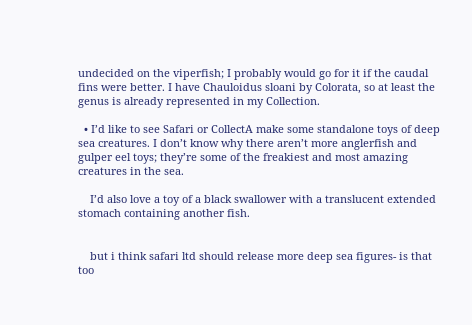undecided on the viperfish; I probably would go for it if the caudal fins were better. I have Chauloidus sloani by Colorata, so at least the genus is already represented in my Collection.

  • I’d like to see Safari or CollectA make some standalone toys of deep sea creatures. I don’t know why there aren’t more anglerfish and gulper eel toys; they’re some of the freakiest and most amazing creatures in the sea.

    I’d also love a toy of a black swallower with a translucent extended stomach containing another fish.


    but i think safari ltd should release more deep sea figures- is that too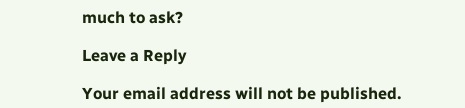much to ask?

Leave a Reply

Your email address will not be published.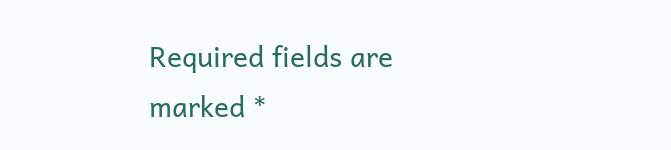Required fields are marked *